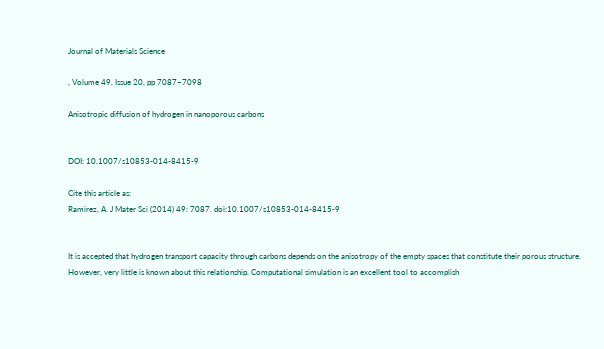Journal of Materials Science

, Volume 49, Issue 20, pp 7087–7098

Anisotropic diffusion of hydrogen in nanoporous carbons


DOI: 10.1007/s10853-014-8415-9

Cite this article as:
Ramirez, A. J Mater Sci (2014) 49: 7087. doi:10.1007/s10853-014-8415-9


It is accepted that hydrogen transport capacity through carbons depends on the anisotropy of the empty spaces that constitute their porous structure. However, very little is known about this relationship. Computational simulation is an excellent tool to accomplish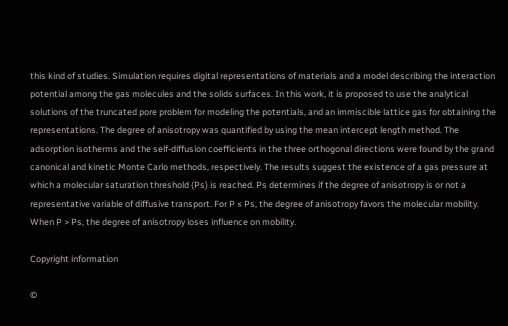this kind of studies. Simulation requires digital representations of materials and a model describing the interaction potential among the gas molecules and the solids surfaces. In this work, it is proposed to use the analytical solutions of the truncated pore problem for modeling the potentials, and an immiscible lattice gas for obtaining the representations. The degree of anisotropy was quantified by using the mean intercept length method. The adsorption isotherms and the self-diffusion coefficients in the three orthogonal directions were found by the grand canonical and kinetic Monte Carlo methods, respectively. The results suggest the existence of a gas pressure at which a molecular saturation threshold (Ps) is reached. Ps determines if the degree of anisotropy is or not a representative variable of diffusive transport. For P ≤ Ps, the degree of anisotropy favors the molecular mobility. When P > Ps, the degree of anisotropy loses influence on mobility.

Copyright information

©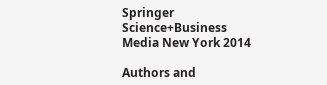Springer Science+Business Media New York 2014

Authors and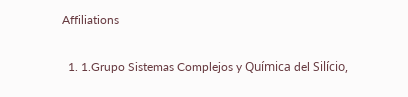Affiliations

  1. 1.Grupo Sistemas Complejos y Química del Silício,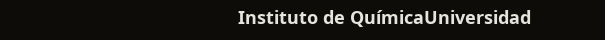Instituto de QuímicaUniversidad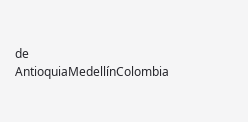de AntioquiaMedellínColombia